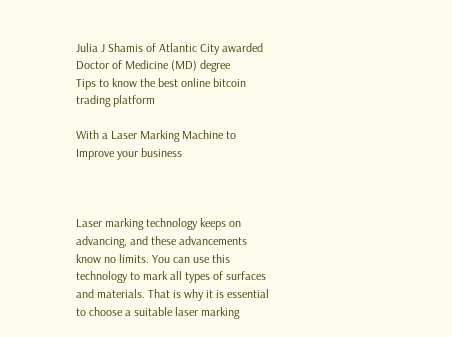Julia J Shamis of Atlantic City awarded Doctor of Medicine (MD) degree
Tips to know the best online bitcoin trading platform

With a Laser Marking Machine to Improve your business



Laser marking technology keeps on advancing, and these advancements know no limits. You can use this technology to mark all types of surfaces and materials. That is why it is essential to choose a suitable laser marking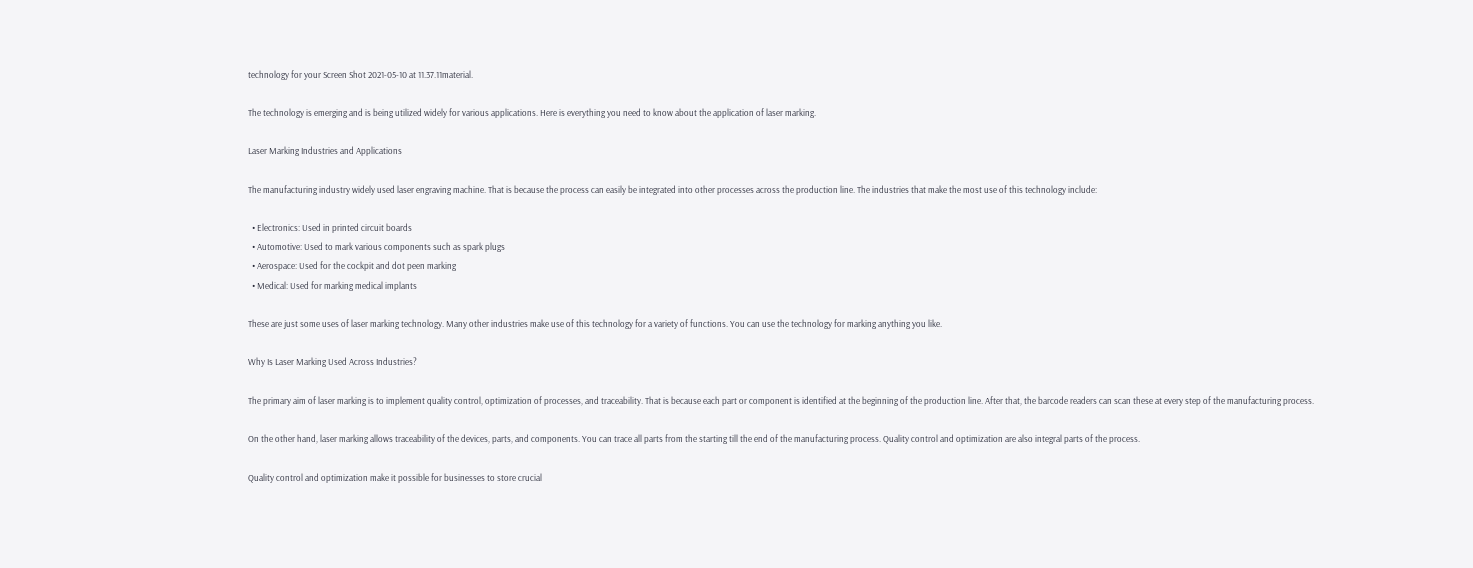technology for your Screen Shot 2021-05-10 at 11.37.11material.

The technology is emerging and is being utilized widely for various applications. Here is everything you need to know about the application of laser marking.

Laser Marking Industries and Applications

The manufacturing industry widely used laser engraving machine. That is because the process can easily be integrated into other processes across the production line. The industries that make the most use of this technology include:

  • Electronics: Used in printed circuit boards
  • Automotive: Used to mark various components such as spark plugs
  • Aerospace: Used for the cockpit and dot peen marking
  • Medical: Used for marking medical implants

These are just some uses of laser marking technology. Many other industries make use of this technology for a variety of functions. You can use the technology for marking anything you like.

Why Is Laser Marking Used Across Industries?

The primary aim of laser marking is to implement quality control, optimization of processes, and traceability. That is because each part or component is identified at the beginning of the production line. After that, the barcode readers can scan these at every step of the manufacturing process.

On the other hand, laser marking allows traceability of the devices, parts, and components. You can trace all parts from the starting till the end of the manufacturing process. Quality control and optimization are also integral parts of the process.

Quality control and optimization make it possible for businesses to store crucial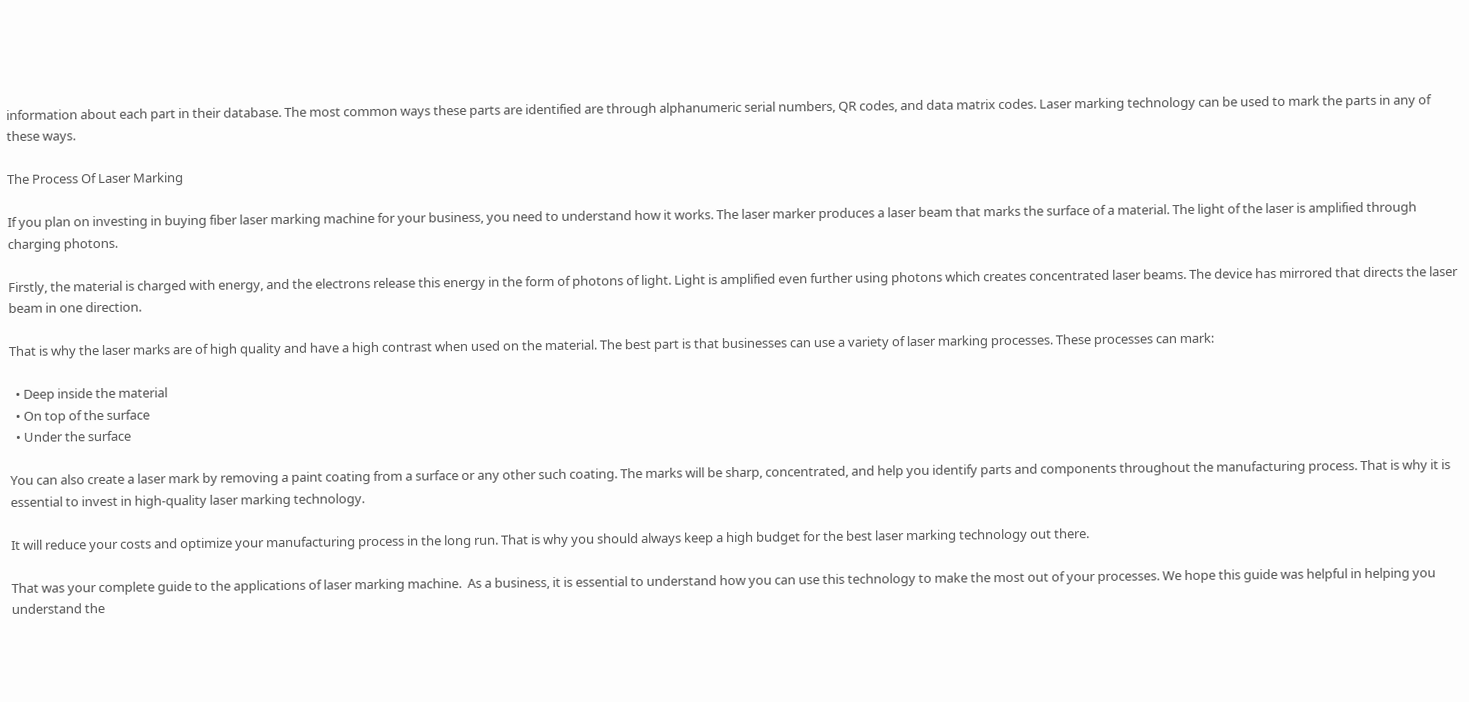information about each part in their database. The most common ways these parts are identified are through alphanumeric serial numbers, QR codes, and data matrix codes. Laser marking technology can be used to mark the parts in any of these ways.

The Process Of Laser Marking

If you plan on investing in buying fiber laser marking machine for your business, you need to understand how it works. The laser marker produces a laser beam that marks the surface of a material. The light of the laser is amplified through charging photons.

Firstly, the material is charged with energy, and the electrons release this energy in the form of photons of light. Light is amplified even further using photons which creates concentrated laser beams. The device has mirrored that directs the laser beam in one direction.

That is why the laser marks are of high quality and have a high contrast when used on the material. The best part is that businesses can use a variety of laser marking processes. These processes can mark:

  • Deep inside the material
  • On top of the surface
  • Under the surface

You can also create a laser mark by removing a paint coating from a surface or any other such coating. The marks will be sharp, concentrated, and help you identify parts and components throughout the manufacturing process. That is why it is essential to invest in high-quality laser marking technology.

It will reduce your costs and optimize your manufacturing process in the long run. That is why you should always keep a high budget for the best laser marking technology out there.

That was your complete guide to the applications of laser marking machine.  As a business, it is essential to understand how you can use this technology to make the most out of your processes. We hope this guide was helpful in helping you understand the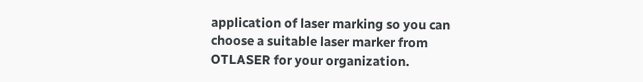application of laser marking so you can choose a suitable laser marker from OTLASER for your organization.